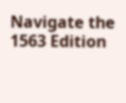Navigate the 1563 Edition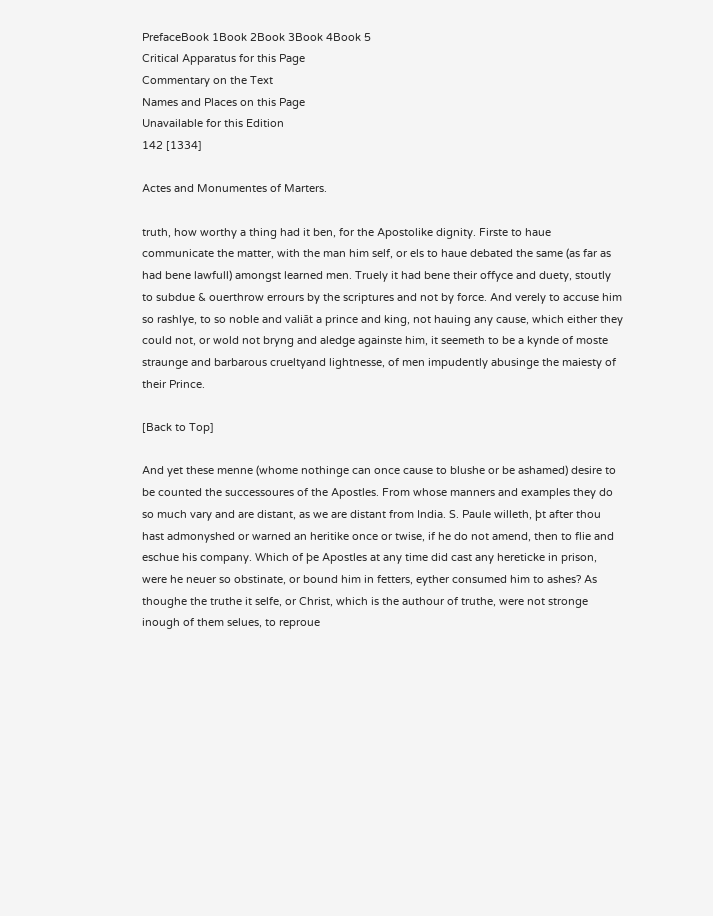PrefaceBook 1Book 2Book 3Book 4Book 5
Critical Apparatus for this Page
Commentary on the Text
Names and Places on this Page
Unavailable for this Edition
142 [1334]

Actes and Monumentes of Marters.

truth, how worthy a thing had it ben, for the Apostolike dignity. Firste to haue communicate the matter, with the man him self, or els to haue debated the same (as far as had bene lawfull) amongst learned men. Truely it had bene their offyce and duety, stoutly to subdue & ouerthrow errours by the scriptures and not by force. And verely to accuse him so rashlye, to so noble and valiāt a prince and king, not hauing any cause, which either they could not, or wold not bryng and aledge againste him, it seemeth to be a kynde of moste straunge and barbarous crueltyand lightnesse, of men impudently abusinge the maiesty of their Prince.

[Back to Top]

And yet these menne (whome nothinge can once cause to blushe or be ashamed) desire to be counted the successoures of the Apostles. From whose manners and examples they do so much vary and are distant, as we are distant from India. S. Paule willeth, þt after thou hast admonyshed or warned an heritike once or twise, if he do not amend, then to flie and eschue his company. Which of þe Apostles at any time did cast any hereticke in prison, were he neuer so obstinate, or bound him in fetters, eyther consumed him to ashes? As thoughe the truthe it selfe, or Christ, which is the authour of truthe, were not stronge inough of them selues, to reproue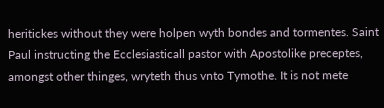heritickes without they were holpen wyth bondes and tormentes. Saint Paul instructing the Ecclesiasticall pastor with Apostolike preceptes, amongst other thinges, wryteth thus vnto Tymothe. It is not mete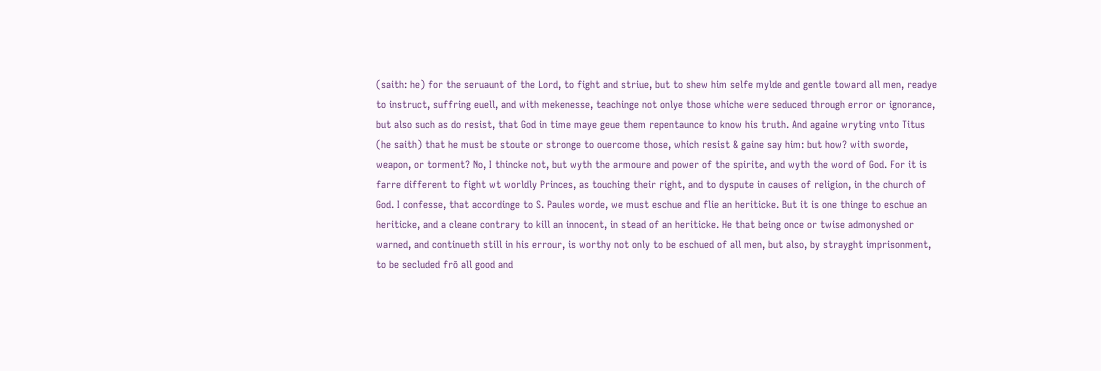(saith: he) for the seruaunt of the Lord, to fight and striue, but to shew him selfe mylde and gentle toward all men, readye to instruct, suffring euell, and with mekenesse, teachinge not onlye those whiche were seduced through error or ignorance, but also such as do resist, that God in time maye geue them repentaunce to know his truth. And againe wryting vnto Titus (he saith) that he must be stoute or stronge to ouercome those, which resist & gaine say him: but how? with sworde, weapon, or torment? No, I thincke not, but wyth the armoure and power of the spirite, and wyth the word of God. For it is farre different to fight wt worldly Princes, as touching their right, and to dyspute in causes of religion, in the church of God. I confesse, that accordinge to S. Paules worde, we must eschue and flie an heriticke. But it is one thinge to eschue an heriticke, and a cleane contrary to kill an innocent, in stead of an heriticke. He that being once or twise admonyshed or warned, and continueth still in his errour, is worthy not only to be eschued of all men, but also, by strayght imprisonment, to be secluded frō all good and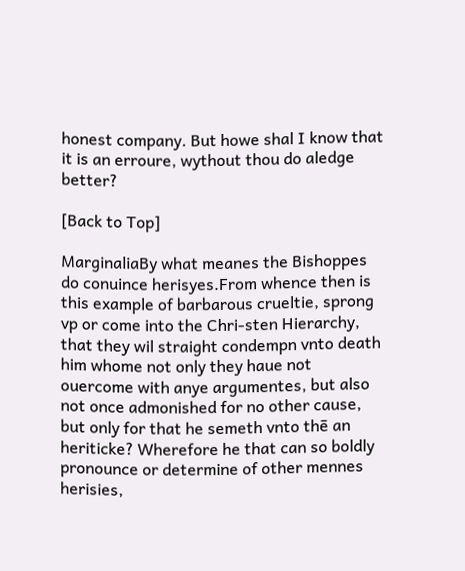honest company. But howe shal I know that it is an erroure, wythout thou do aledge better?

[Back to Top]

MarginaliaBy what meanes the Bishoppes do conuince herisyes.From whence then is this example of barbarous crueltie, sprong vp or come into the Chri-sten Hierarchy, that they wil straight condempn vnto death him whome not only they haue not ouercome with anye argumentes, but also not once admonished for no other cause, but only for that he semeth vnto thē an heriticke? Wherefore he that can so boldly pronounce or determine of other mennes herisies,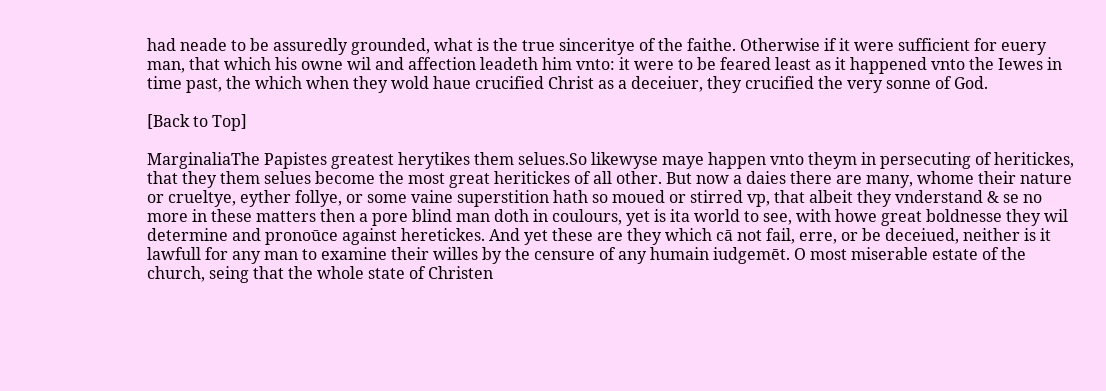had neade to be assuredly grounded, what is the true sinceritye of the faithe. Otherwise if it were sufficient for euery man, that which his owne wil and affection leadeth him vnto: it were to be feared least as it happened vnto the Iewes in time past, the which when they wold haue crucified Christ as a deceiuer, they crucified the very sonne of God.

[Back to Top]

MarginaliaThe Papistes greatest herytikes them selues.So likewyse maye happen vnto theym in persecuting of heritickes, that they them selues become the most great heritickes of all other. But now a daies there are many, whome their nature or crueltye, eyther follye, or some vaine superstition hath so moued or stirred vp, that albeit they vnderstand & se no more in these matters then a pore blind man doth in coulours, yet is ita world to see, with howe great boldnesse they wil determine and pronoūce against heretickes. And yet these are they which cā not fail, erre, or be deceiued, neither is it lawfull for any man to examine their willes by the censure of any humain iudgemēt. O most miserable estate of the church, seing that the whole state of Christen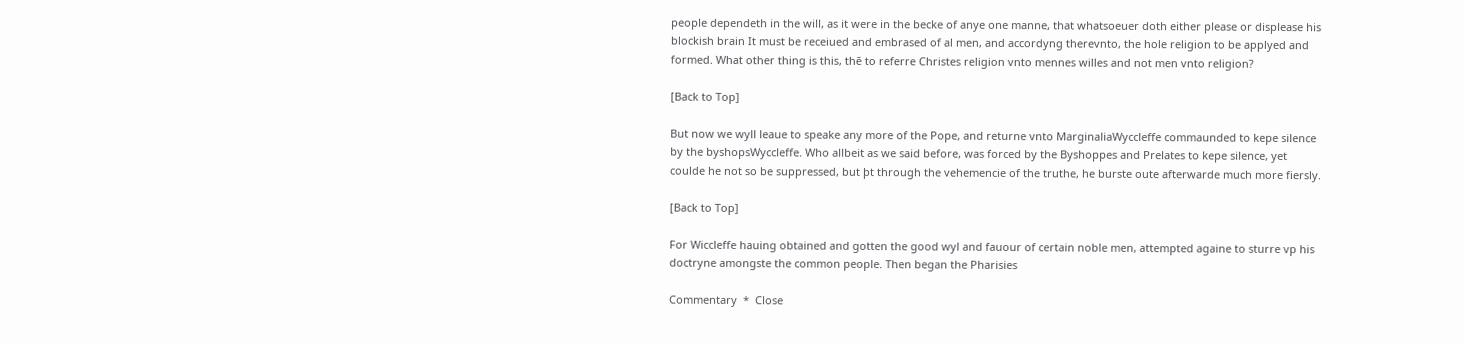people dependeth in the will, as it were in the becke of anye one manne, that whatsoeuer doth either please or displease his blockish brain It must be receiued and embrased of al men, and accordyng therevnto, the hole religion to be applyed and formed. What other thing is this, thē to referre Christes religion vnto mennes willes and not men vnto religion?

[Back to Top]

But now we wyll leaue to speake any more of the Pope, and returne vnto MarginaliaWyccleffe commaunded to kepe silence by the byshopsWyccleffe. Who allbeit as we said before, was forced by the Byshoppes and Prelates to kepe silence, yet coulde he not so be suppressed, but þt through the vehemencie of the truthe, he burste oute afterwarde much more fiersly.

[Back to Top]

For Wiccleffe hauing obtained and gotten the good wyl and fauour of certain noble men, attempted againe to sturre vp his doctryne amongste the common people. Then began the Pharisies

Commentary  *  Close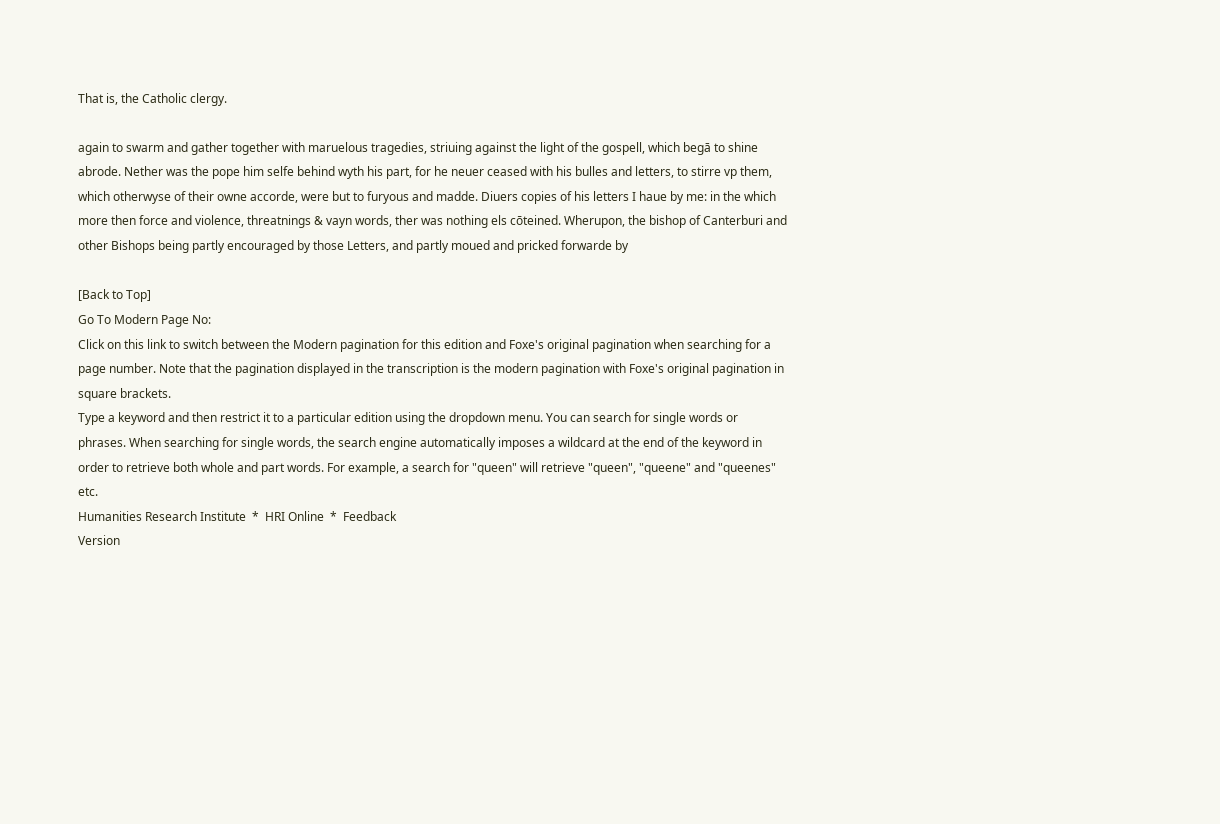That is, the Catholic clergy.

again to swarm and gather together with maruelous tragedies, striuing against the light of the gospell, which begā to shine abrode. Nether was the pope him selfe behind wyth his part, for he neuer ceased with his bulles and letters, to stirre vp them, which otherwyse of their owne accorde, were but to furyous and madde. Diuers copies of his letters I haue by me: in the which more then force and violence, threatnings & vayn words, ther was nothing els cōteined. Wherupon, the bishop of Canterburi and other Bishops being partly encouraged by those Letters, and partly moued and pricked forwarde by

[Back to Top]
Go To Modern Page No:
Click on this link to switch between the Modern pagination for this edition and Foxe's original pagination when searching for a page number. Note that the pagination displayed in the transcription is the modern pagination with Foxe's original pagination in square brackets.
Type a keyword and then restrict it to a particular edition using the dropdown menu. You can search for single words or phrases. When searching for single words, the search engine automatically imposes a wildcard at the end of the keyword in order to retrieve both whole and part words. For example, a search for "queen" will retrieve "queen", "queene" and "queenes" etc.
Humanities Research Institute  *  HRI Online  *  Feedback
Version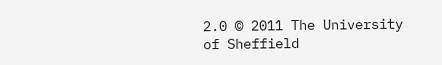2.0 © 2011 The University of Sheffield